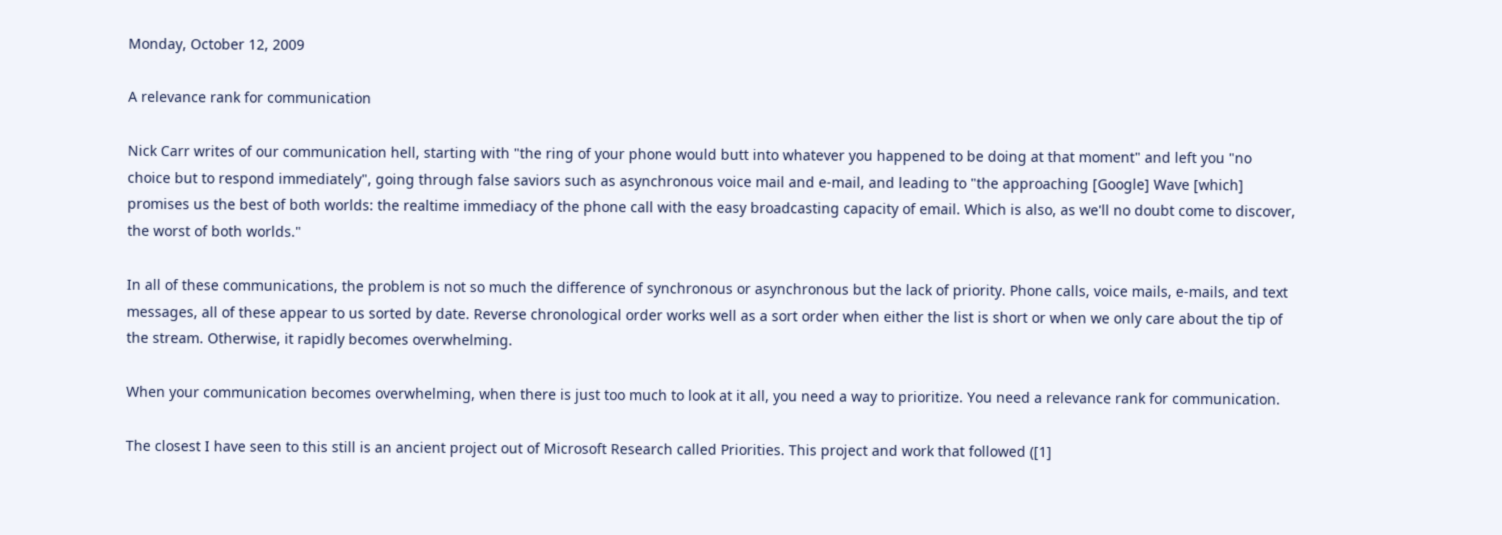Monday, October 12, 2009

A relevance rank for communication

Nick Carr writes of our communication hell, starting with "the ring of your phone would butt into whatever you happened to be doing at that moment" and left you "no choice but to respond immediately", going through false saviors such as asynchronous voice mail and e-mail, and leading to "the approaching [Google] Wave [which] promises us the best of both worlds: the realtime immediacy of the phone call with the easy broadcasting capacity of email. Which is also, as we'll no doubt come to discover, the worst of both worlds."

In all of these communications, the problem is not so much the difference of synchronous or asynchronous but the lack of priority. Phone calls, voice mails, e-mails, and text messages, all of these appear to us sorted by date. Reverse chronological order works well as a sort order when either the list is short or when we only care about the tip of the stream. Otherwise, it rapidly becomes overwhelming.

When your communication becomes overwhelming, when there is just too much to look at it all, you need a way to prioritize. You need a relevance rank for communication.

The closest I have seen to this still is an ancient project out of Microsoft Research called Priorities. This project and work that followed ([1]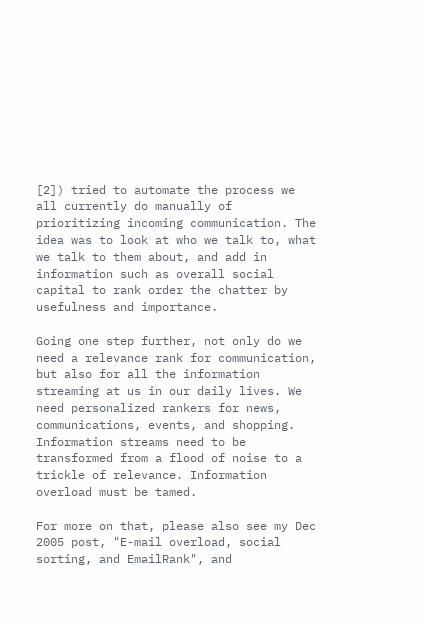[2]) tried to automate the process we all currently do manually of prioritizing incoming communication. The idea was to look at who we talk to, what we talk to them about, and add in information such as overall social capital to rank order the chatter by usefulness and importance.

Going one step further, not only do we need a relevance rank for communication, but also for all the information streaming at us in our daily lives. We need personalized rankers for news, communications, events, and shopping. Information streams need to be transformed from a flood of noise to a trickle of relevance. Information overload must be tamed.

For more on that, please also see my Dec 2005 post, "E-mail overload, social sorting, and EmailRank", and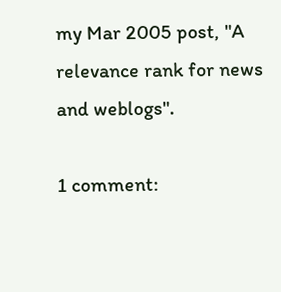my Mar 2005 post, "A relevance rank for news and weblogs".

1 comment: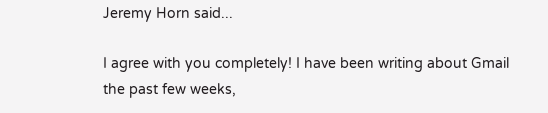Jeremy Horn said...

I agree with you completely! I have been writing about Gmail the past few weeks,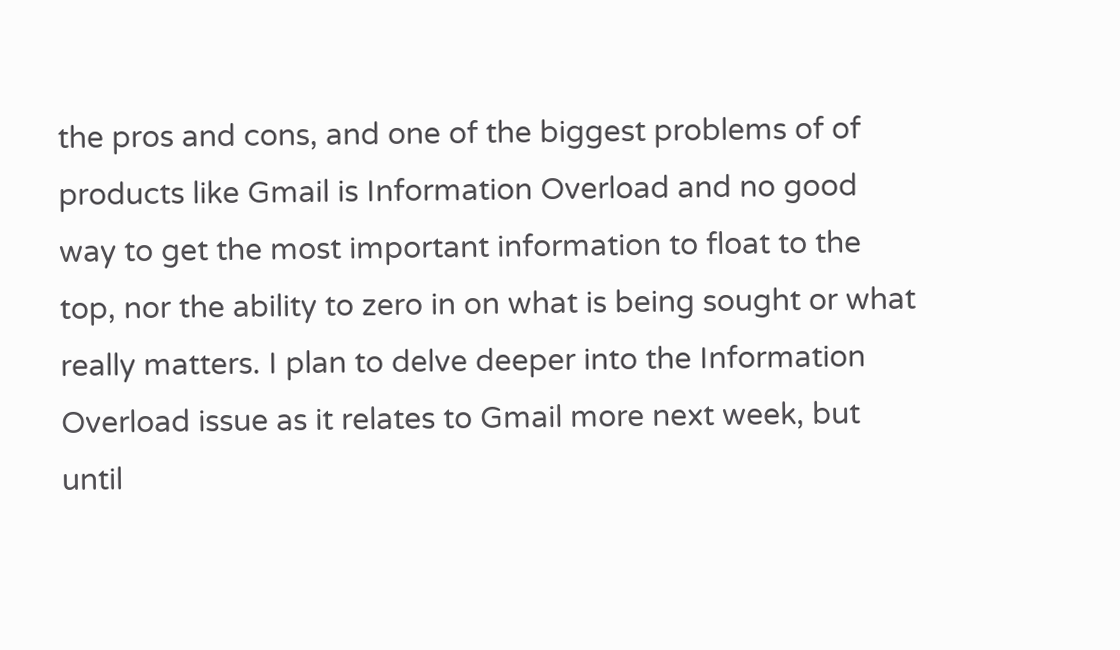the pros and cons, and one of the biggest problems of of products like Gmail is Information Overload and no good way to get the most important information to float to the top, nor the ability to zero in on what is being sought or what really matters. I plan to delve deeper into the Information Overload issue as it relates to Gmail more next week, but until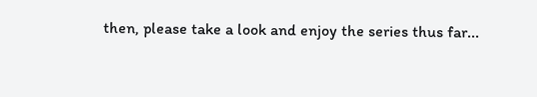then, please take a look and enjoy the series thus far...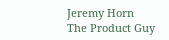Jeremy Horn
The Product Guy